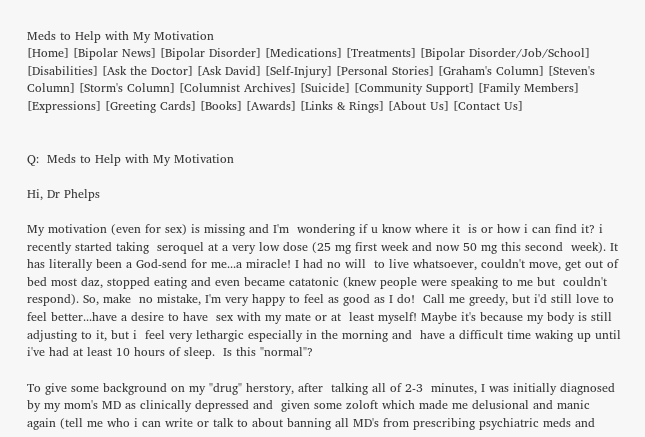Meds to Help with My Motivation
[Home] [Bipolar News] [Bipolar Disorder] [Medications] [Treatments] [Bipolar Disorder/Job/School] [Disabilities] [Ask the Doctor] [Ask David] [Self-Injury] [Personal Stories] [Graham's Column] [Steven's Column] [Storm's Column] [Columnist Archives] [Suicide] [Community Support] [Family Members] [Expressions] [Greeting Cards] [Books] [Awards] [Links & Rings] [About Us] [Contact Us]


Q:  Meds to Help with My Motivation

Hi, Dr Phelps

My motivation (even for sex) is missing and I'm  wondering if u know where it  is or how i can find it? i recently started taking  seroquel at a very low dose (25 mg first week and now 50 mg this second  week). It has literally been a God-send for me...a miracle! I had no will  to live whatsoever, couldn't move, get out of bed most daz, stopped eating and even became catatonic (knew people were speaking to me but  couldn't respond). So, make  no mistake, I'm very happy to feel as good as I do!  Call me greedy, but i'd still love to feel better...have a desire to have  sex with my mate or at  least myself! Maybe it's because my body is still adjusting to it, but i  feel very lethargic especially in the morning and  have a difficult time waking up until i've had at least 10 hours of sleep.  Is this "normal"?

To give some background on my "drug" herstory, after  talking all of 2-3  minutes, I was initially diagnosed by my mom's MD as clinically depressed and  given some zoloft which made me delusional and manic  again (tell me who i can write or talk to about banning all MD's from prescribing psychiatric meds and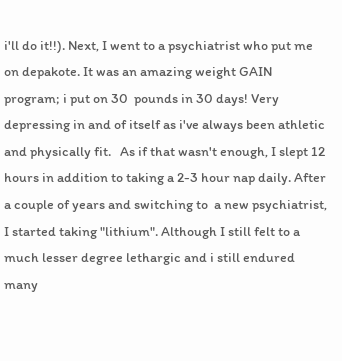i'll do it!!). Next, I went to a psychiatrist who put me on depakote. It was an amazing weight GAIN program; i put on 30  pounds in 30 days! Very depressing in and of itself as i've always been athletic and physically fit.   As if that wasn't enough, I slept 12 hours in addition to taking a 2-3 hour nap daily. After a couple of years and switching to  a new psychiatrist, I started taking "lithium". Although I still felt to a much lesser degree lethargic and i still endured many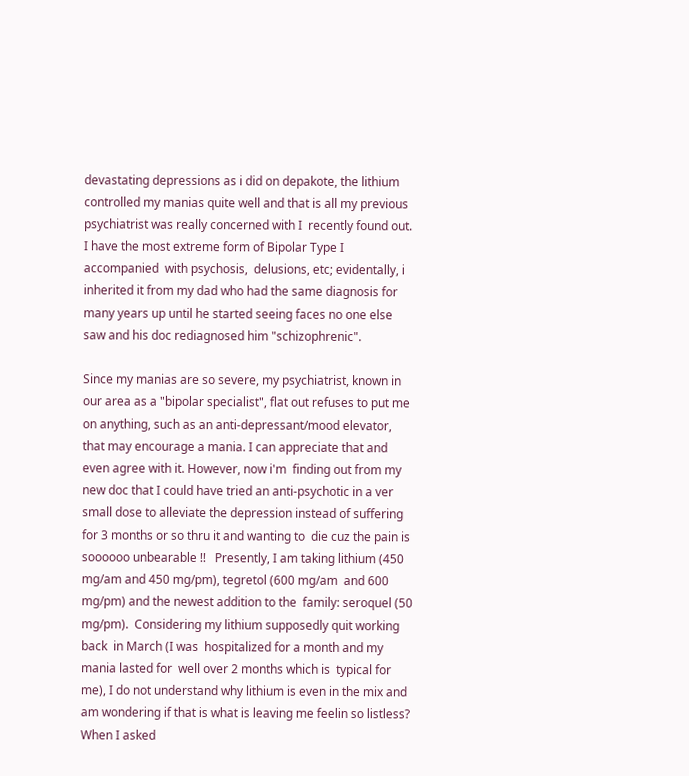devastating depressions as i did on depakote, the lithium controlled my manias quite well and that is all my previous psychiatrist was really concerned with I  recently found out. I have the most extreme form of Bipolar Type I accompanied  with psychosis,  delusions, etc; evidentally, i inherited it from my dad who had the same diagnosis for many years up until he started seeing faces no one else saw and his doc rediagnosed him "schizophrenic".

Since my manias are so severe, my psychiatrist, known in our area as a "bipolar specialist", flat out refuses to put me on anything, such as an anti-depressant/mood elevator, that may encourage a mania. I can appreciate that and even agree with it. However, now i'm  finding out from my new doc that I could have tried an anti-psychotic in a ver small dose to alleviate the depression instead of suffering for 3 months or so thru it and wanting to  die cuz the pain is soooooo unbearable !!   Presently, I am taking lithium (450 mg/am and 450 mg/pm), tegretol (600 mg/am  and 600 mg/pm) and the newest addition to the  family: seroquel (50 mg/pm).  Considering my lithium supposedly quit working back  in March (I was  hospitalized for a month and my mania lasted for  well over 2 months which is  typical for me), I do not understand why lithium is even in the mix and am wondering if that is what is leaving me feelin so listless? When I asked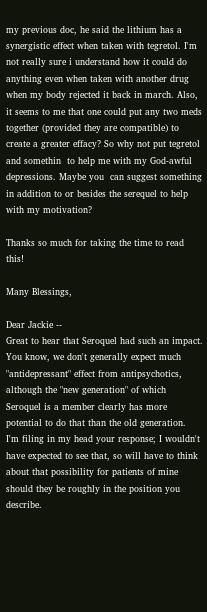my previous doc, he said the lithium has a synergistic effect when taken with tegretol. I'm not really sure i understand how it could do anything even when taken with another drug when my body rejected it back in march. Also, it seems to me that one could put any two meds together (provided they are compatible) to create a greater effacy? So why not put tegretol and somethin  to help me with my God-awful depressions. Maybe you  can suggest something in addition to or besides the serequel to help with my motivation?

Thanks so much for taking the time to read this!

Many Blessings,

Dear Jackie --
Great to hear that Seroquel had such an impact.  You know, we don't generally expect much "antidepressant" effect from antipsychotics, although the "new generation" of which Seroquel is a member clearly has more potential to do that than the old generation.  I'm filing in my head your response; I wouldn't have expected to see that, so will have to think about that possibility for patients of mine should they be roughly in the position you describe.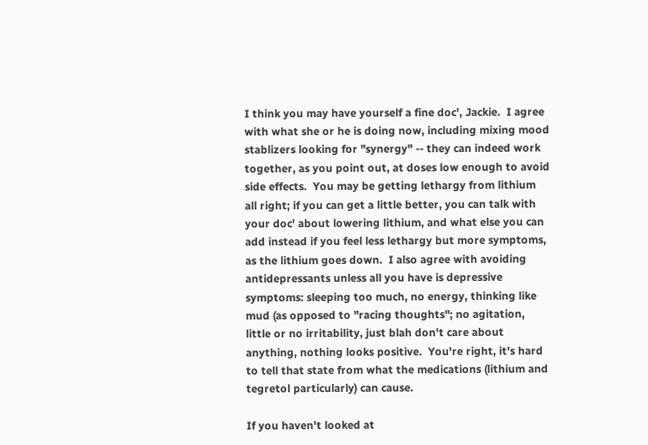I think you may have yourself a fine doc', Jackie.  I agree with what she or he is doing now, including mixing mood stablizers looking for "synergy" -- they can indeed work together, as you point out, at doses low enough to avoid side effects.  You may be getting lethargy from lithium all right; if you can get a little better, you can talk with your doc' about lowering lithium, and what else you can add instead if you feel less lethargy but more symptoms, as the lithium goes down.  I also agree with avoiding antidepressants unless all you have is depressive symptoms: sleeping too much, no energy, thinking like mud (as opposed to "racing thoughts"; no agitation, little or no irritability, just blah don't care about anything, nothing looks positive.  You're right, it's hard to tell that state from what the medications (lithium and tegretol particularly) can cause.

If you haven't looked at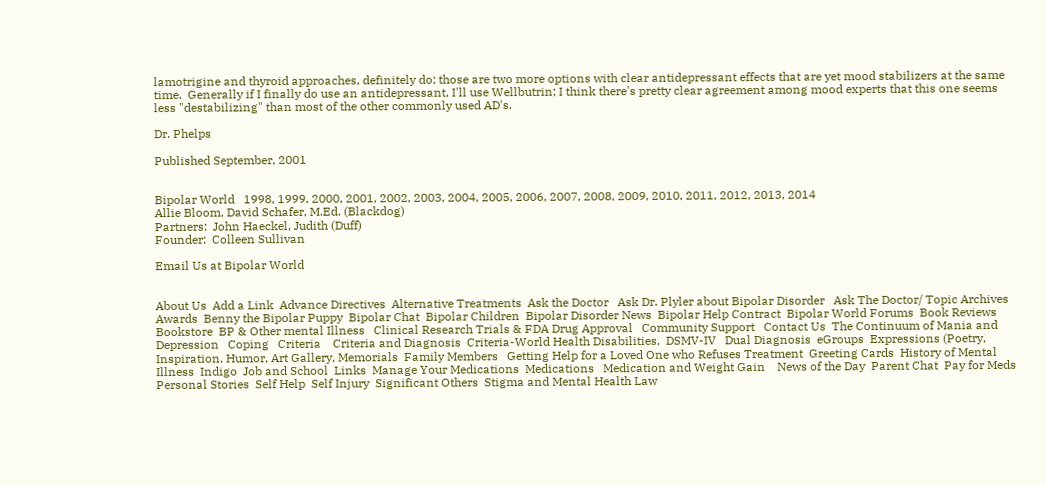lamotrigine and thyroid approaches, definitely do; those are two more options with clear antidepressant effects that are yet mood stabilizers at the same time.  Generally if I finally do use an antidepressant, I'll use Wellbutrin; I think there's pretty clear agreement among mood experts that this one seems less "destabilizing" than most of the other commonly used AD's.

Dr. Phelps

Published September, 2001


Bipolar World   1998, 1999, 2000, 2001, 2002, 2003, 2004, 2005, 2006, 2007, 2008, 2009, 2010, 2011, 2012, 2013, 2014
Allie Bloom, David Schafer, M.Ed. (Blackdog)
Partners:  John Haeckel, Judith (Duff)
Founder:  Colleen Sullivan

Email Us at Bipolar World


About Us  Add a Link  Advance Directives  Alternative Treatments  Ask the Doctor   Ask Dr. Plyler about Bipolar Disorder   Ask The Doctor/ Topic Archives  Awards  Benny the Bipolar Puppy  Bipolar Chat  Bipolar Children  Bipolar Disorder News  Bipolar Help Contract  Bipolar World Forums  Book Reviews  Bookstore  BP & Other mental Illness   Clinical Research Trials & FDA Drug Approval   Community Support   Contact Us  The Continuum of Mania and Depression   Coping   Criteria    Criteria and Diagnosis  Criteria-World Health Disabilities,  DSMV-IV   Dual Diagnosis  eGroups  Expressions (Poetry, Inspiration, Humor, Art Gallery, Memorials  Family Members   Getting Help for a Loved One who Refuses Treatment  Greeting Cards  History of Mental Illness  Indigo  Job and School  Links  Manage Your Medications  Medications   Medication and Weight Gain    News of the Day  Parent Chat  Pay for Meds  Personal Stories  Self Help  Self Injury  Significant Others  Stigma and Mental Health Law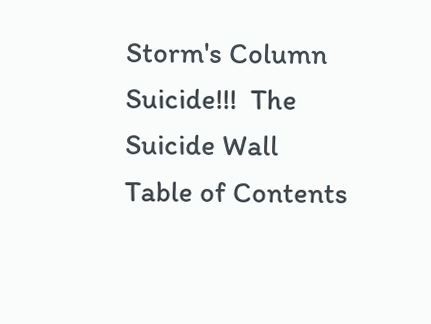Storm's Column  Suicide!!!  The Suicide Wall  Table of Contents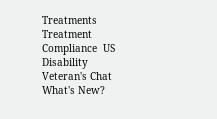Treatments  Treatment Compliance  US Disability  Veteran's Chat  What's New?